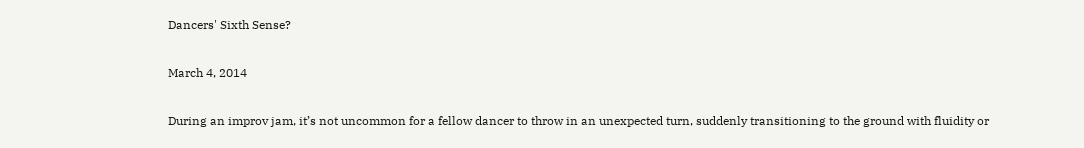Dancers' Sixth Sense?

March 4, 2014

During an improv jam, it’s not uncommon for a fellow dancer to throw in an unexpected turn, suddenly transitioning to the ground with fluidity or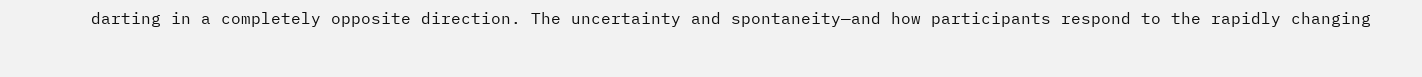darting in a completely opposite direction. The uncertainty and spontaneity—and how participants respond to the rapidly changing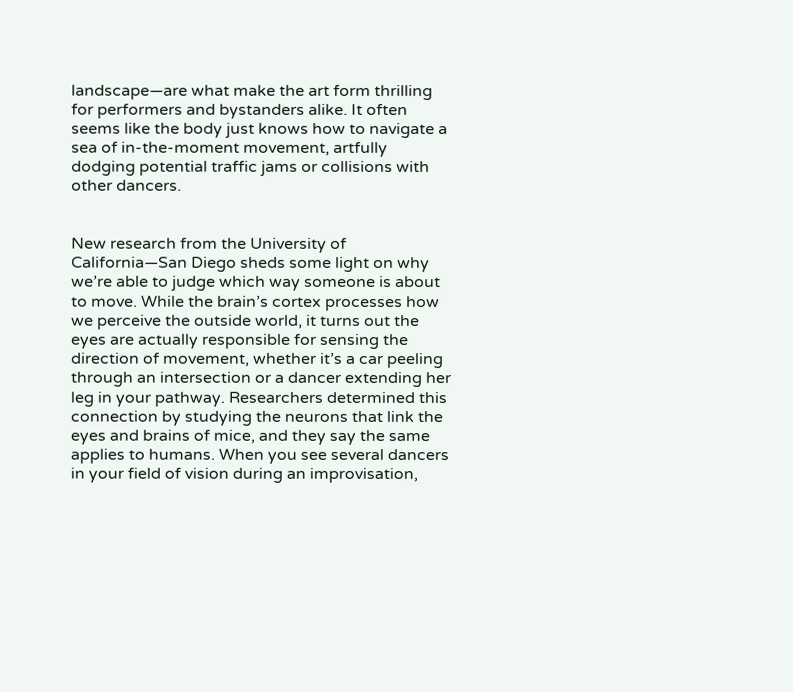landscape—are what make the art form thrilling for performers and bystanders alike. It often seems like the body just knows how to navigate a sea of in-the-moment movement, artfully dodging potential traffic jams or collisions with other dancers.


New research from the University of California—San Diego sheds some light on why we’re able to judge which way someone is about to move. While the brain’s cortex processes how we perceive the outside world, it turns out the eyes are actually responsible for sensing the direction of movement, whether it’s a car peeling through an intersection or a dancer extending her leg in your pathway. Researchers determined this connection by studying the neurons that link the eyes and brains of mice, and they say the same applies to humans. When you see several dancers in your field of vision during an improvisation,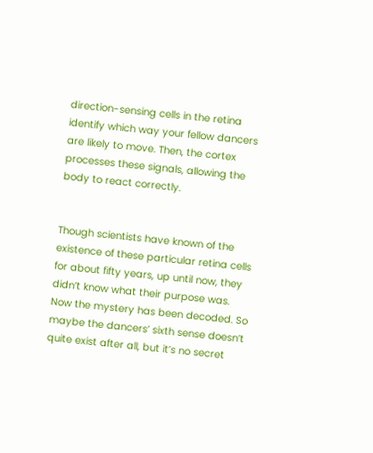direction-sensing cells in the retina identify which way your fellow dancers are likely to move. Then, the cortex processes these signals, allowing the body to react correctly.


Though scientists have known of the existence of these particular retina cells for about fifty years, up until now, they didn’t know what their purpose was. Now the mystery has been decoded. So maybe the dancers’ sixth sense doesn’t quite exist after all, but it’s no secret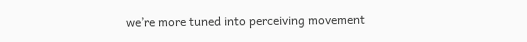we’re more tuned into perceiving movement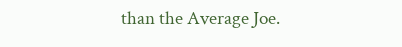than the Average Joe.